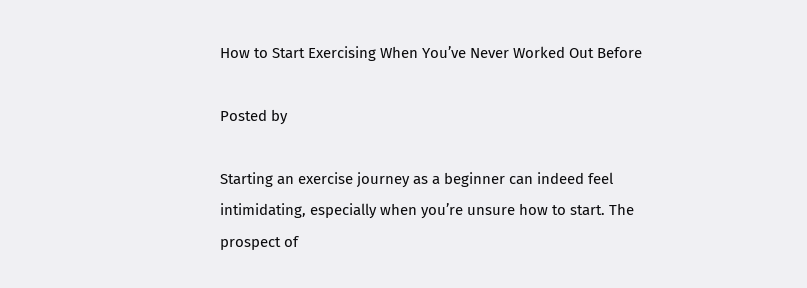How to Start Exercising When You’ve Never Worked Out Before

Posted by

Starting an exercise journey as a beginner can indeed feel intimidating, especially when you’re unsure how to start. The prospect of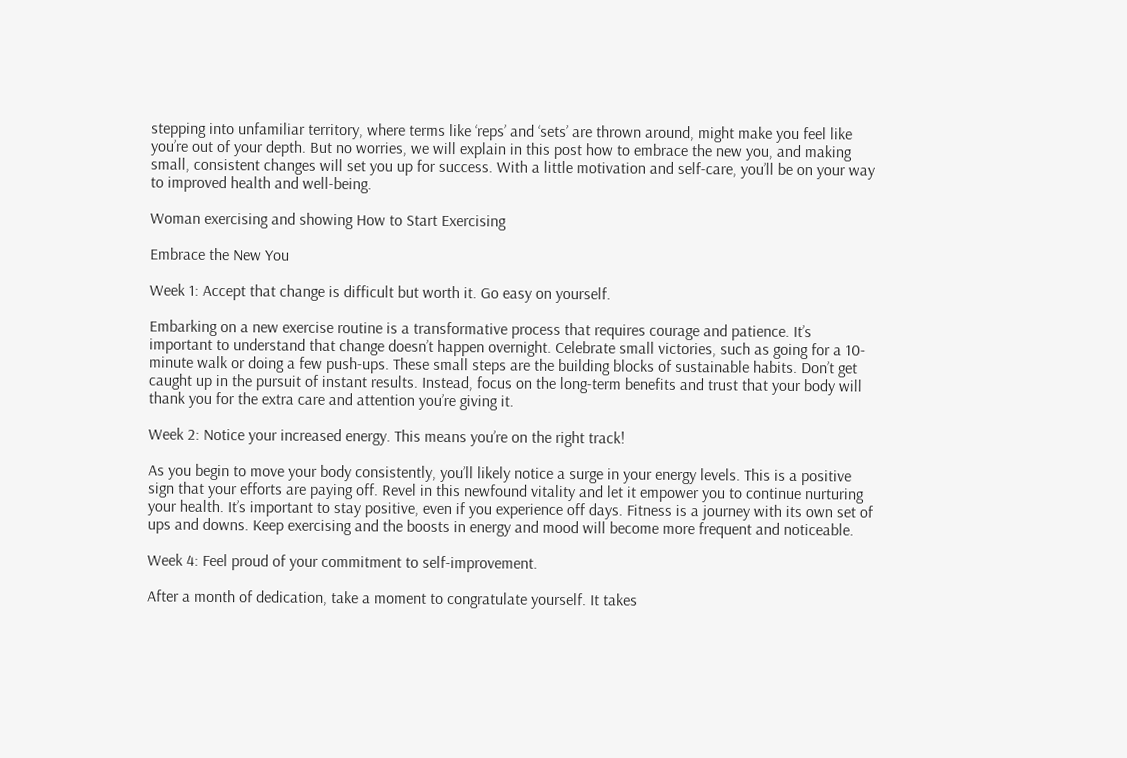stepping into unfamiliar territory, where terms like ‘reps’ and ‘sets’ are thrown around, might make you feel like you’re out of your depth. But no worries, we will explain in this post how to embrace the new you, and making small, consistent changes will set you up for success. With a little motivation and self-care, you’ll be on your way to improved health and well-being.

Woman exercising and showing How to Start Exercising

Embrace the New You

Week 1: Accept that change is difficult but worth it. Go easy on yourself.

Embarking on a new exercise routine is a transformative process that requires courage and patience. It’s important to understand that change doesn’t happen overnight. Celebrate small victories, such as going for a 10-minute walk or doing a few push-ups. These small steps are the building blocks of sustainable habits. Don’t get caught up in the pursuit of instant results. Instead, focus on the long-term benefits and trust that your body will thank you for the extra care and attention you’re giving it.

Week 2: Notice your increased energy. This means you’re on the right track!

As you begin to move your body consistently, you’ll likely notice a surge in your energy levels. This is a positive sign that your efforts are paying off. Revel in this newfound vitality and let it empower you to continue nurturing your health. It’s important to stay positive, even if you experience off days. Fitness is a journey with its own set of ups and downs. Keep exercising and the boosts in energy and mood will become more frequent and noticeable.

Week 4: Feel proud of your commitment to self-improvement.

After a month of dedication, take a moment to congratulate yourself. It takes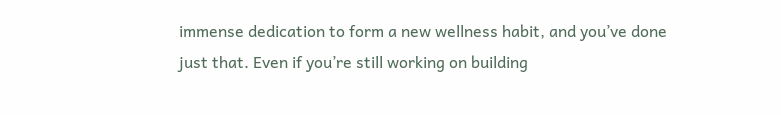immense dedication to form a new wellness habit, and you’ve done just that. Even if you’re still working on building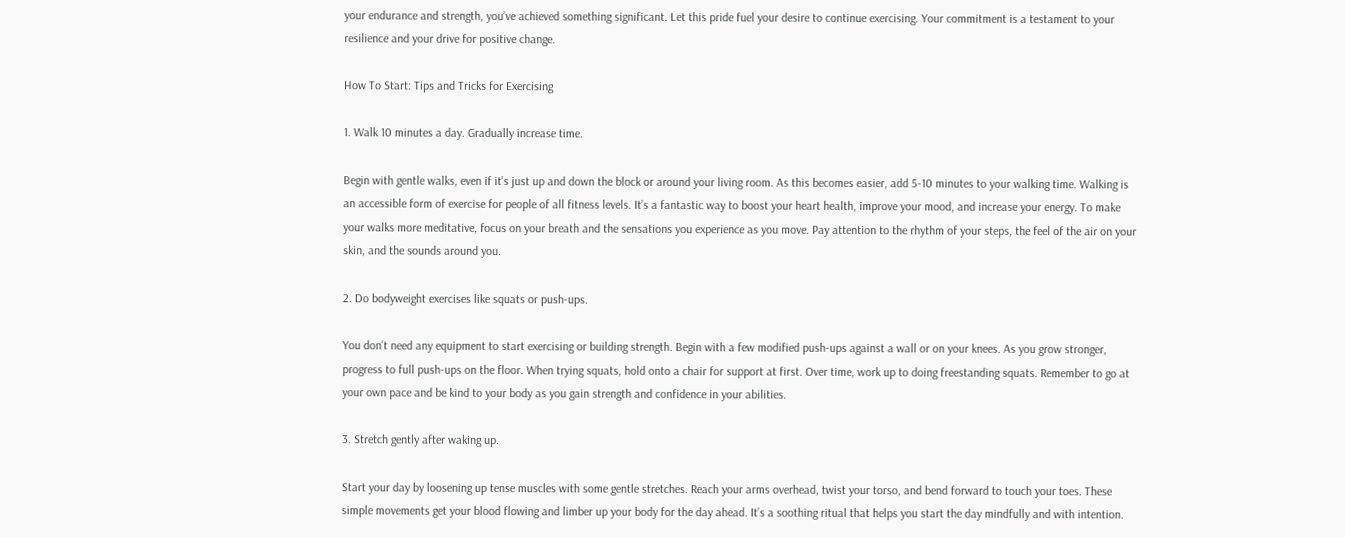your endurance and strength, you’ve achieved something significant. Let this pride fuel your desire to continue exercising. Your commitment is a testament to your resilience and your drive for positive change.

How To Start: Tips and Tricks for Exercising

1. Walk 10 minutes a day. Gradually increase time.

Begin with gentle walks, even if it’s just up and down the block or around your living room. As this becomes easier, add 5-10 minutes to your walking time. Walking is an accessible form of exercise for people of all fitness levels. It’s a fantastic way to boost your heart health, improve your mood, and increase your energy. To make your walks more meditative, focus on your breath and the sensations you experience as you move. Pay attention to the rhythm of your steps, the feel of the air on your skin, and the sounds around you.

2. Do bodyweight exercises like squats or push-ups.

You don’t need any equipment to start exercising or building strength. Begin with a few modified push-ups against a wall or on your knees. As you grow stronger, progress to full push-ups on the floor. When trying squats, hold onto a chair for support at first. Over time, work up to doing freestanding squats. Remember to go at your own pace and be kind to your body as you gain strength and confidence in your abilities.

3. Stretch gently after waking up.

Start your day by loosening up tense muscles with some gentle stretches. Reach your arms overhead, twist your torso, and bend forward to touch your toes. These simple movements get your blood flowing and limber up your body for the day ahead. It’s a soothing ritual that helps you start the day mindfully and with intention.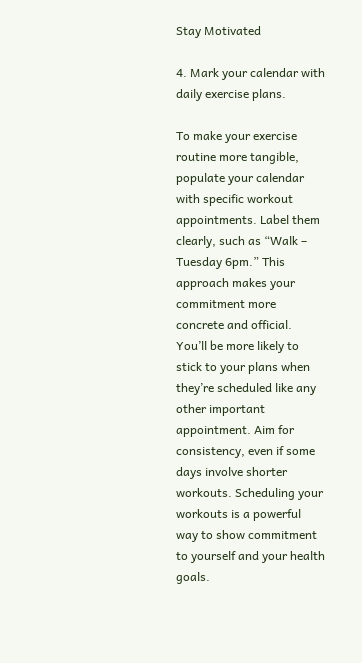Stay Motivated

4. Mark your calendar with daily exercise plans.

To make your exercise routine more tangible, populate your calendar with specific workout appointments. Label them clearly, such as “Walk – Tuesday 6pm.” This approach makes your commitment more concrete and official. You’ll be more likely to stick to your plans when they’re scheduled like any other important appointment. Aim for consistency, even if some days involve shorter workouts. Scheduling your workouts is a powerful way to show commitment to yourself and your health goals.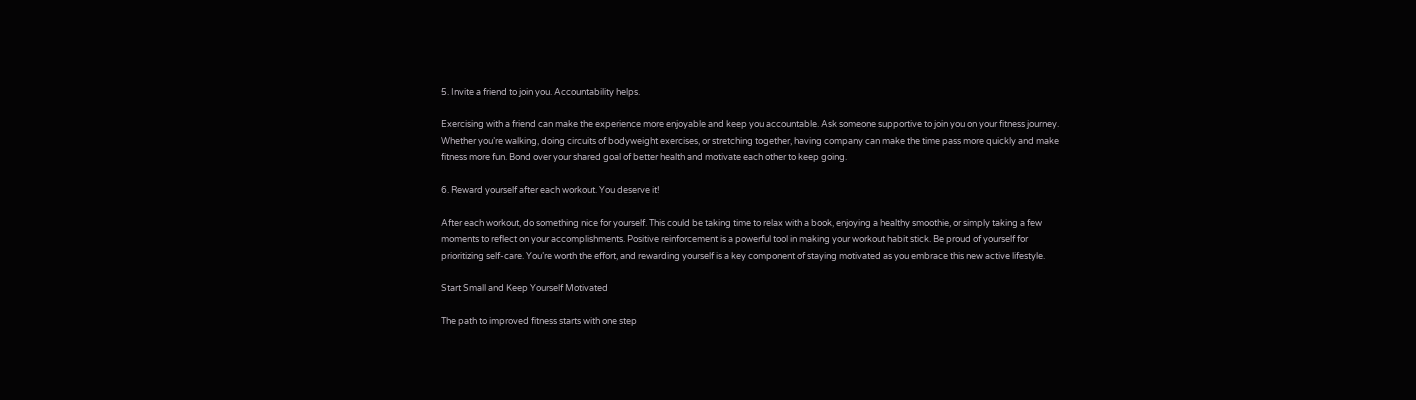5. Invite a friend to join you. Accountability helps.

Exercising with a friend can make the experience more enjoyable and keep you accountable. Ask someone supportive to join you on your fitness journey. Whether you’re walking, doing circuits of bodyweight exercises, or stretching together, having company can make the time pass more quickly and make fitness more fun. Bond over your shared goal of better health and motivate each other to keep going.

6. Reward yourself after each workout. You deserve it!

After each workout, do something nice for yourself. This could be taking time to relax with a book, enjoying a healthy smoothie, or simply taking a few moments to reflect on your accomplishments. Positive reinforcement is a powerful tool in making your workout habit stick. Be proud of yourself for prioritizing self-care. You’re worth the effort, and rewarding yourself is a key component of staying motivated as you embrace this new active lifestyle.

Start Small and Keep Yourself Motivated

The path to improved fitness starts with one step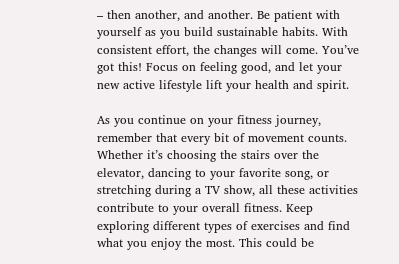– then another, and another. Be patient with yourself as you build sustainable habits. With consistent effort, the changes will come. You’ve got this! Focus on feeling good, and let your new active lifestyle lift your health and spirit.

As you continue on your fitness journey, remember that every bit of movement counts. Whether it’s choosing the stairs over the elevator, dancing to your favorite song, or stretching during a TV show, all these activities contribute to your overall fitness. Keep exploring different types of exercises and find what you enjoy the most. This could be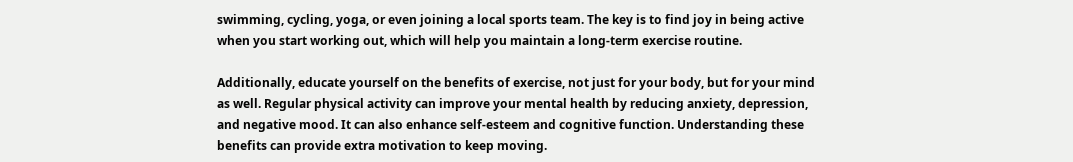swimming, cycling, yoga, or even joining a local sports team. The key is to find joy in being active when you start working out, which will help you maintain a long-term exercise routine.

Additionally, educate yourself on the benefits of exercise, not just for your body, but for your mind as well. Regular physical activity can improve your mental health by reducing anxiety, depression, and negative mood. It can also enhance self-esteem and cognitive function. Understanding these benefits can provide extra motivation to keep moving.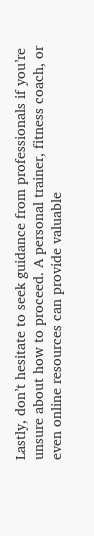Lastly, don’t hesitate to seek guidance from professionals if you’re unsure about how to proceed. A personal trainer, fitness coach, or even online resources can provide valuable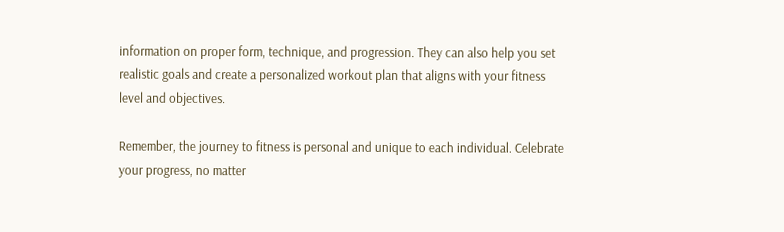information on proper form, technique, and progression. They can also help you set realistic goals and create a personalized workout plan that aligns with your fitness level and objectives.

Remember, the journey to fitness is personal and unique to each individual. Celebrate your progress, no matter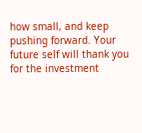how small, and keep pushing forward. Your future self will thank you for the investment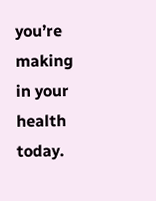you’re making in your health today.